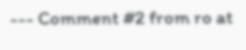--- Comment #2 from ro at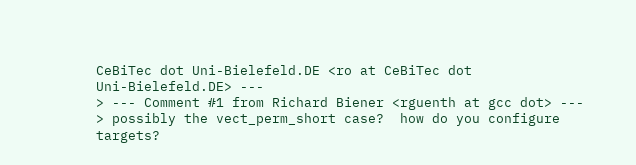CeBiTec dot Uni-Bielefeld.DE <ro at CeBiTec dot
Uni-Bielefeld.DE> ---
> --- Comment #1 from Richard Biener <rguenth at gcc dot> ---
> possibly the vect_perm_short case?  how do you configure targets?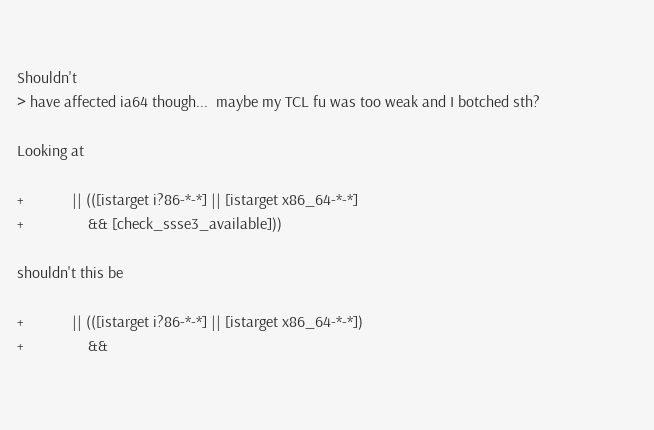Shouldn't
> have affected ia64 though...  maybe my TCL fu was too weak and I botched sth?

Looking at

+            || (([istarget i?86-*-*] || [istarget x86_64-*-*]
+                && [check_ssse3_available]))

shouldn't this be

+            || (([istarget i?86-*-*] || [istarget x86_64-*-*])
+                &&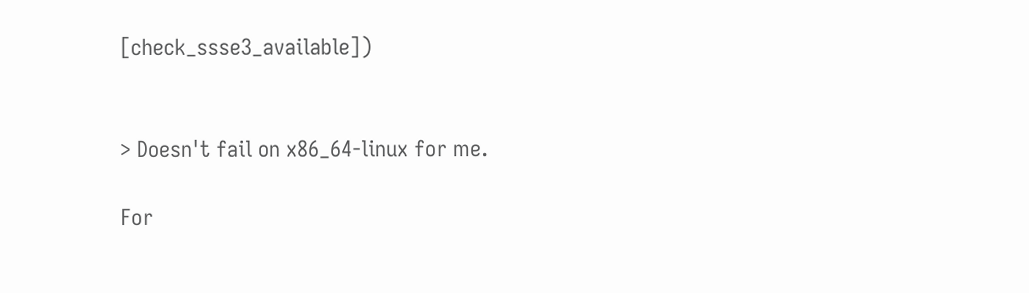[check_ssse3_available])


> Doesn't fail on x86_64-linux for me.

For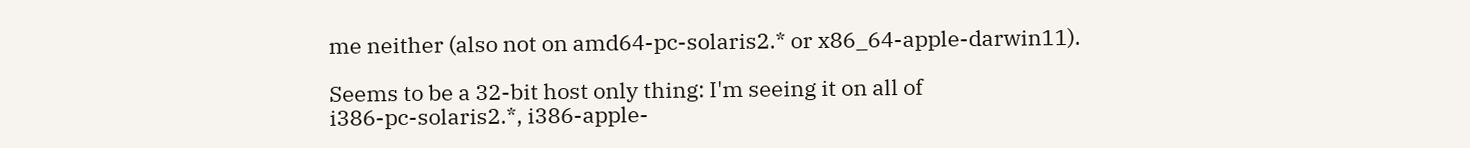me neither (also not on amd64-pc-solaris2.* or x86_64-apple-darwin11).

Seems to be a 32-bit host only thing: I'm seeing it on all of
i386-pc-solaris2.*, i386-apple-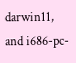darwin11, and i686-pc-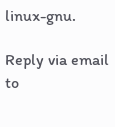linux-gnu.

Reply via email to